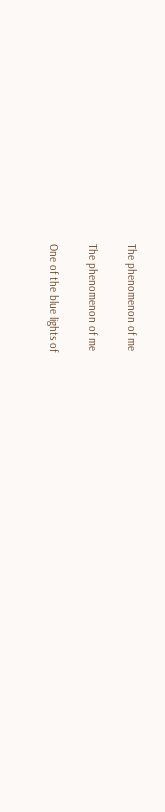The phenomenon of me

The phenomenon of me

One of the blue lights of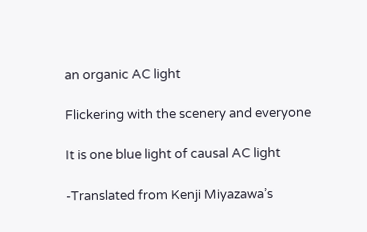an organic AC light

Flickering with the scenery and everyone

It is one blue light of causal AC light

-Translated from Kenji Miyazawa’s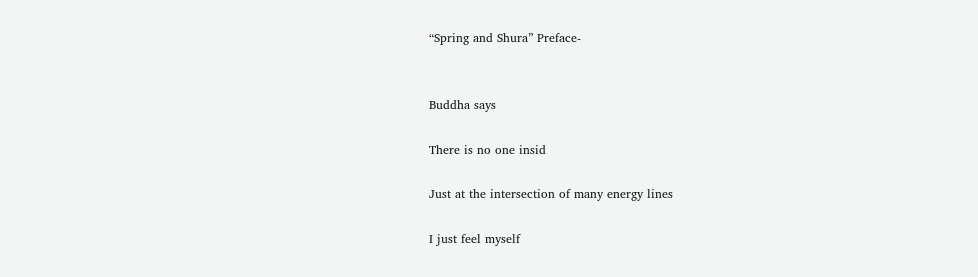“Spring and Shura” Preface-


Buddha says

There is no one insid

Just at the intersection of many energy lines

I just feel myself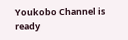Youkobo Channel is ready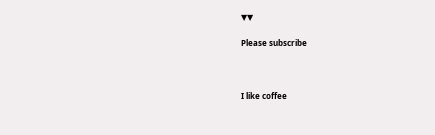▼▼

Please subscribe



I like coffee